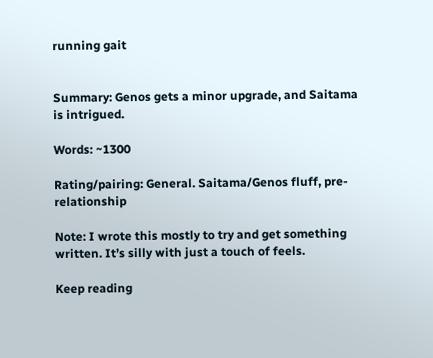running gait


Summary: Genos gets a minor upgrade, and Saitama is intrigued.

Words: ~1300

Rating/pairing: General. Saitama/Genos fluff, pre-relationship

Note: I wrote this mostly to try and get something written. It’s silly with just a touch of feels.

Keep reading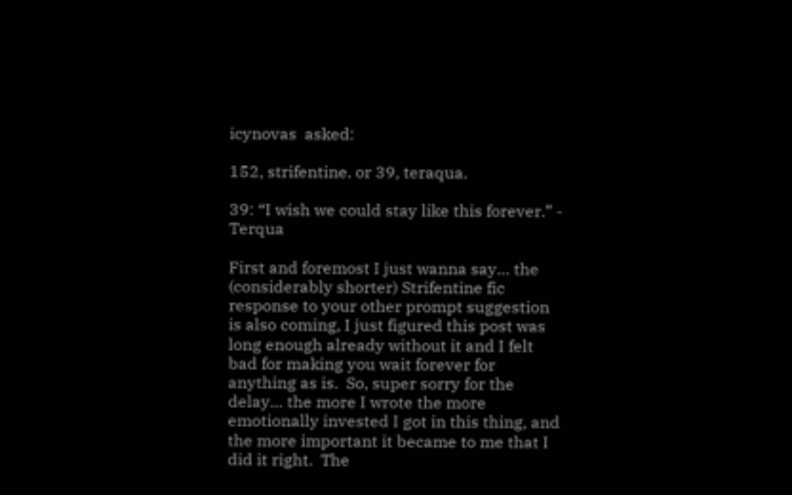icynovas  asked:

152, strifentine. or 39, teraqua.

39: “I wish we could stay like this forever.” -  Terqua

First and foremost I just wanna say… the (considerably shorter) Strifentine fic response to your other prompt suggestion is also coming, I just figured this post was long enough already without it and I felt bad for making you wait forever for anything as is.  So, super sorry for the delay… the more I wrote the more emotionally invested I got in this thing, and the more important it became to me that I did it right.  The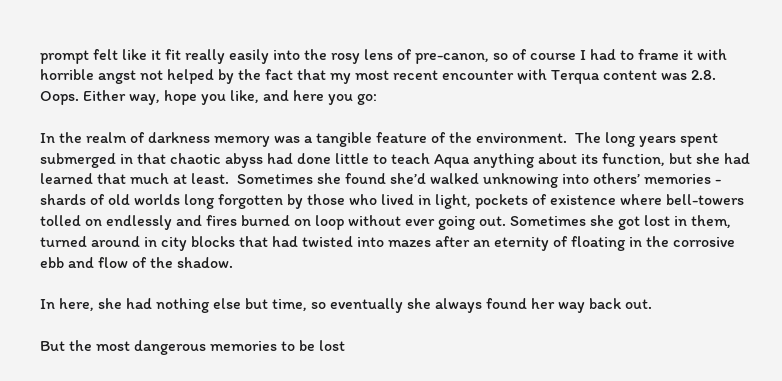prompt felt like it fit really easily into the rosy lens of pre-canon, so of course I had to frame it with horrible angst not helped by the fact that my most recent encounter with Terqua content was 2.8.  Oops. Either way, hope you like, and here you go:

In the realm of darkness memory was a tangible feature of the environment.  The long years spent submerged in that chaotic abyss had done little to teach Aqua anything about its function, but she had learned that much at least.  Sometimes she found she’d walked unknowing into others’ memories - shards of old worlds long forgotten by those who lived in light, pockets of existence where bell-towers tolled on endlessly and fires burned on loop without ever going out. Sometimes she got lost in them, turned around in city blocks that had twisted into mazes after an eternity of floating in the corrosive ebb and flow of the shadow.

In here, she had nothing else but time, so eventually she always found her way back out.

But the most dangerous memories to be lost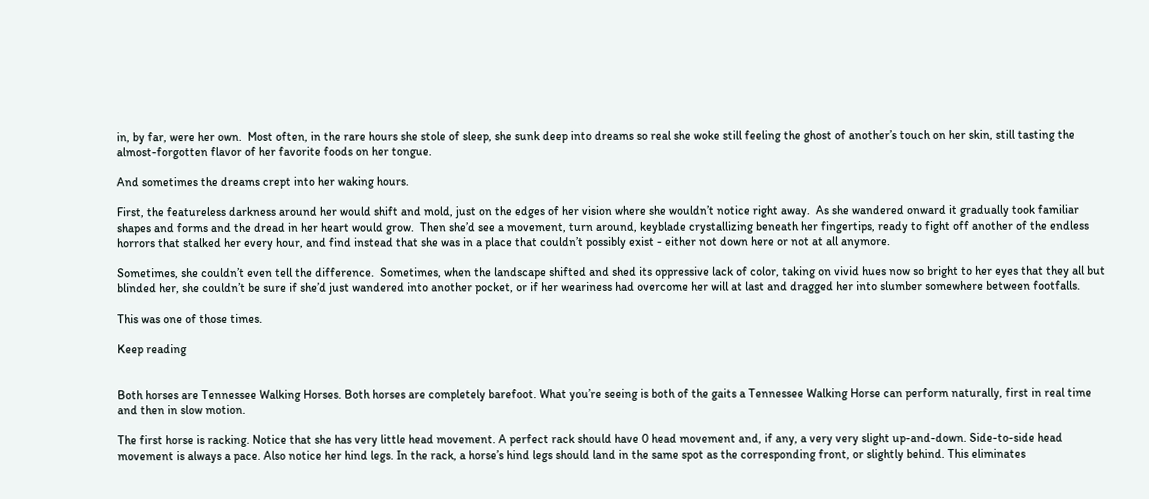in, by far, were her own.  Most often, in the rare hours she stole of sleep, she sunk deep into dreams so real she woke still feeling the ghost of another’s touch on her skin, still tasting the almost-forgotten flavor of her favorite foods on her tongue.

And sometimes the dreams crept into her waking hours.

First, the featureless darkness around her would shift and mold, just on the edges of her vision where she wouldn’t notice right away.  As she wandered onward it gradually took familiar shapes and forms and the dread in her heart would grow.  Then she’d see a movement, turn around, keyblade crystallizing beneath her fingertips, ready to fight off another of the endless horrors that stalked her every hour, and find instead that she was in a place that couldn’t possibly exist - either not down here or not at all anymore.

Sometimes, she couldn’t even tell the difference.  Sometimes, when the landscape shifted and shed its oppressive lack of color, taking on vivid hues now so bright to her eyes that they all but blinded her, she couldn’t be sure if she’d just wandered into another pocket, or if her weariness had overcome her will at last and dragged her into slumber somewhere between footfalls.

This was one of those times.

Keep reading


Both horses are Tennessee Walking Horses. Both horses are completely barefoot. What you’re seeing is both of the gaits a Tennessee Walking Horse can perform naturally, first in real time and then in slow motion.

The first horse is racking. Notice that she has very little head movement. A perfect rack should have 0 head movement and, if any, a very very slight up-and-down. Side-to-side head movement is always a pace. Also notice her hind legs. In the rack, a horse’s hind legs should land in the same spot as the corresponding front, or slightly behind. This eliminates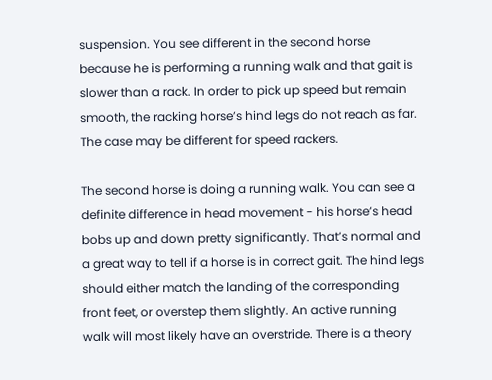suspension. You see different in the second horse because he is performing a running walk and that gait is slower than a rack. In order to pick up speed but remain smooth, the racking horse’s hind legs do not reach as far. The case may be different for speed rackers.

The second horse is doing a running walk. You can see a definite difference in head movement - his horse’s head bobs up and down pretty significantly. That’s normal and a great way to tell if a horse is in correct gait. The hind legs should either match the landing of the corresponding front feet, or overstep them slightly. An active running walk will most likely have an overstride. There is a theory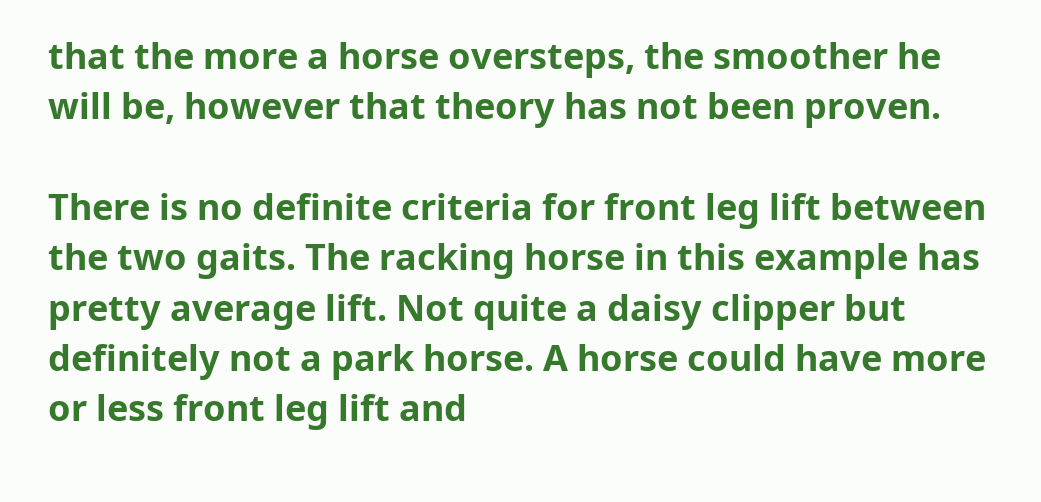that the more a horse oversteps, the smoother he will be, however that theory has not been proven.

There is no definite criteria for front leg lift between the two gaits. The racking horse in this example has pretty average lift. Not quite a daisy clipper but definitely not a park horse. A horse could have more or less front leg lift and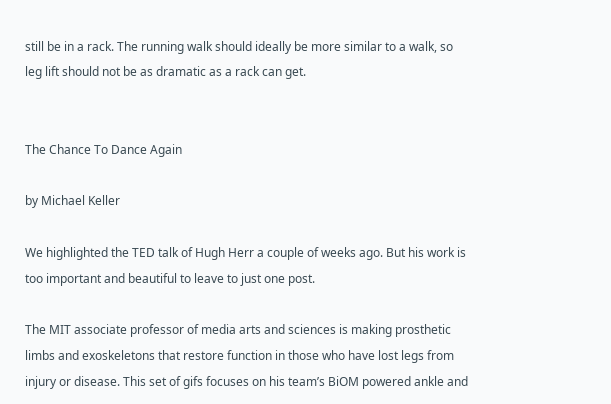still be in a rack. The running walk should ideally be more similar to a walk, so leg lift should not be as dramatic as a rack can get.


The Chance To Dance Again

by Michael Keller

We highlighted the TED talk of Hugh Herr a couple of weeks ago. But his work is too important and beautiful to leave to just one post.

The MIT associate professor of media arts and sciences is making prosthetic limbs and exoskeletons that restore function in those who have lost legs from injury or disease. This set of gifs focuses on his team’s BiOM powered ankle and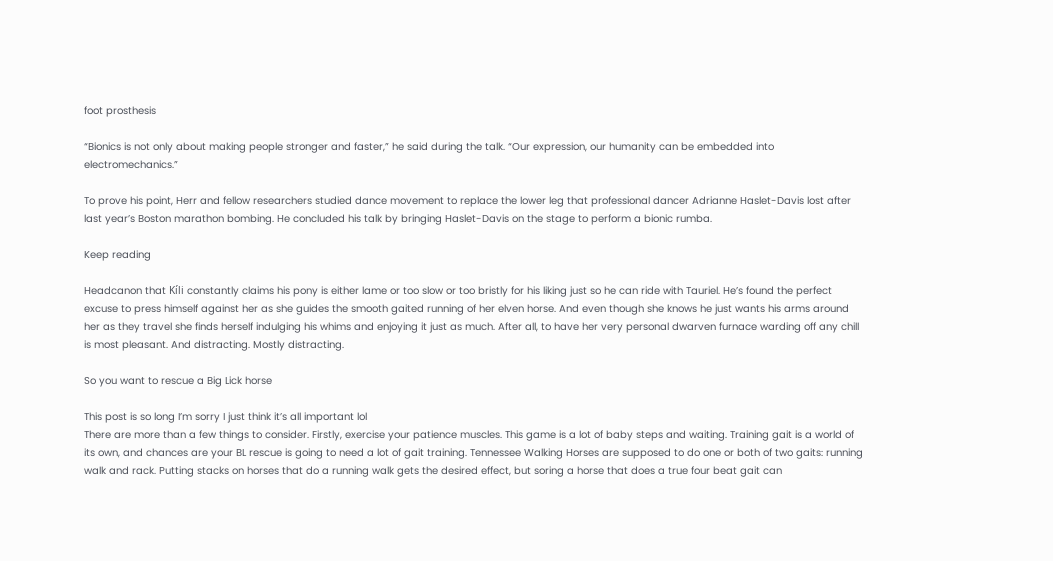foot prosthesis

“Bionics is not only about making people stronger and faster,” he said during the talk. “Our expression, our humanity can be embedded into electromechanics.”

To prove his point, Herr and fellow researchers studied dance movement to replace the lower leg that professional dancer Adrianne Haslet-Davis lost after last year’s Boston marathon bombing. He concluded his talk by bringing Haslet-Davis on the stage to perform a bionic rumba.

Keep reading

Headcanon that Kíli constantly claims his pony is either lame or too slow or too bristly for his liking just so he can ride with Tauriel. He’s found the perfect excuse to press himself against her as she guides the smooth gaited running of her elven horse. And even though she knows he just wants his arms around her as they travel she finds herself indulging his whims and enjoying it just as much. After all, to have her very personal dwarven furnace warding off any chill is most pleasant. And distracting. Mostly distracting.

So you want to rescue a Big Lick horse

This post is so long I’m sorry I just think it’s all important lol
There are more than a few things to consider. Firstly, exercise your patience muscles. This game is a lot of baby steps and waiting. Training gait is a world of its own, and chances are your BL rescue is going to need a lot of gait training. Tennessee Walking Horses are supposed to do one or both of two gaits: running walk and rack. Putting stacks on horses that do a running walk gets the desired effect, but soring a horse that does a true four beat gait can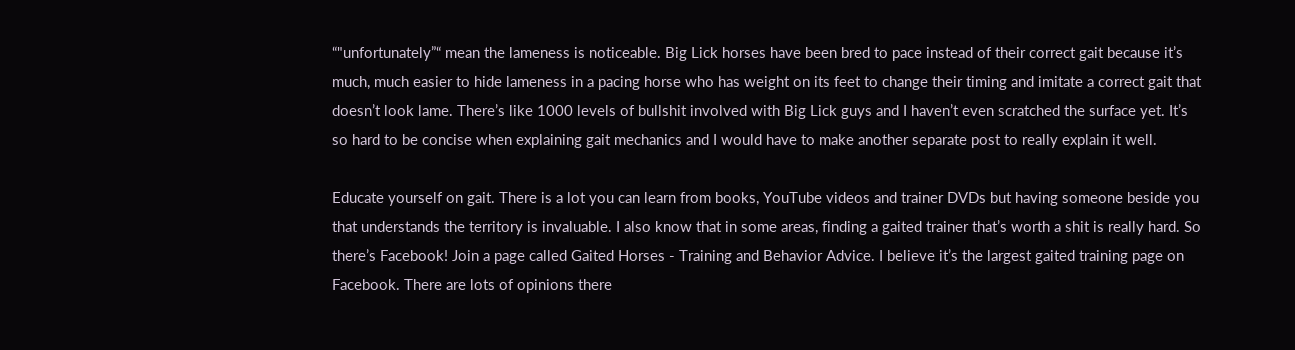“"unfortunately”“ mean the lameness is noticeable. Big Lick horses have been bred to pace instead of their correct gait because it’s much, much easier to hide lameness in a pacing horse who has weight on its feet to change their timing and imitate a correct gait that doesn’t look lame. There’s like 1000 levels of bullshit involved with Big Lick guys and I haven’t even scratched the surface yet. It’s so hard to be concise when explaining gait mechanics and I would have to make another separate post to really explain it well.

Educate yourself on gait. There is a lot you can learn from books, YouTube videos and trainer DVDs but having someone beside you that understands the territory is invaluable. I also know that in some areas, finding a gaited trainer that’s worth a shit is really hard. So there’s Facebook! Join a page called Gaited Horses - Training and Behavior Advice. I believe it’s the largest gaited training page on Facebook. There are lots of opinions there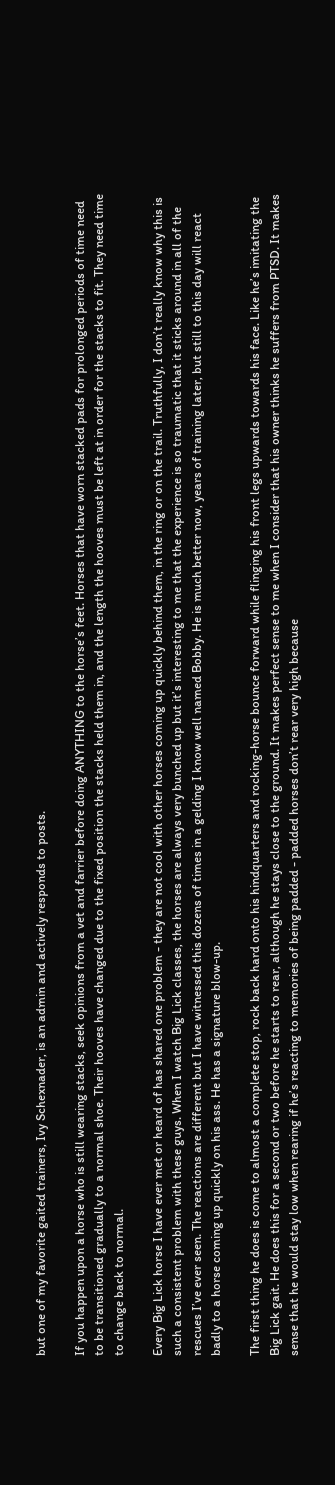but one of my favorite gaited trainers, Ivy Schexnader, is an admin and actively responds to posts.

If you happen upon a horse who is still wearing stacks, seek opinions from a vet and farrier before doing ANYTHING to the horse’s feet. Horses that have worn stacked pads for prolonged periods of time need to be transitioned gradually to a normal shoe. Their hooves have changed due to the fixed position the stacks held them in, and the length the hooves must be left at in order for the stacks to fit. They need time to change back to normal.

Every Big Lick horse I have ever met or heard of has shared one problem - they are not cool with other horses coming up quickly behind them, in the ring or on the trail. Truthfully, I don’t really know why this is such a consistent problem with these guys. When I watch Big Lick classes, the horses are always very bunched up but it’s interesting to me that the experience is so traumatic that it sticks around in all of the rescues I’ve ever seen. The reactions are different but I have witnessed this dozens of times in a gelding I know well named Bobby. He is much better now, years of training later, but still to this day will react badly to a horse coming up quickly on his ass. He has a signature blow-up.

The first thing he does is come to almost a complete stop, rock back hard onto his hindquarters and rocking-horse bounce forward while flinging his front legs upwards towards his face. Like he’s imitating the Big Lick gait. He does this for a second or two before he starts to rear, although he stays close to the ground. It makes perfect sense to me when I consider that his owner thinks he suffers from PTSD. It makes sense that he would stay low when rearing if he’s reacting to memories of being padded - padded horses don’t rear very high because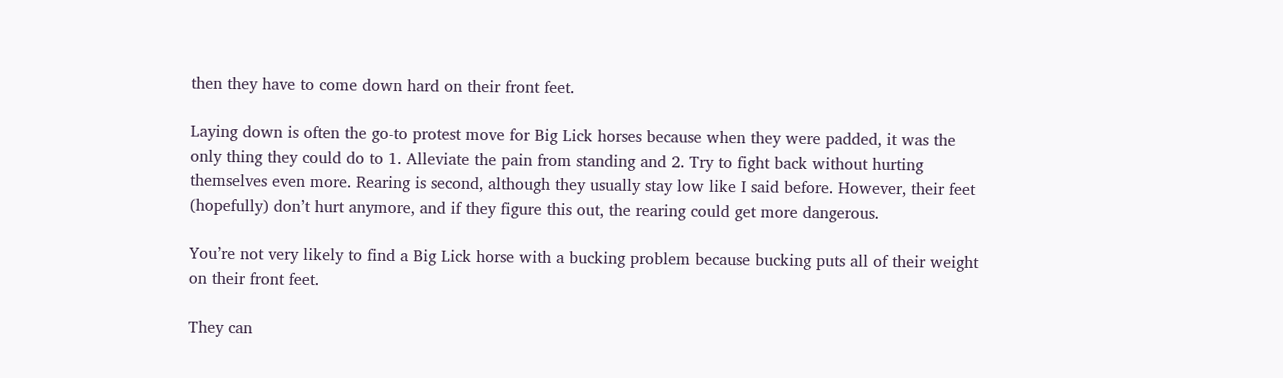then they have to come down hard on their front feet.

Laying down is often the go-to protest move for Big Lick horses because when they were padded, it was the only thing they could do to 1. Alleviate the pain from standing and 2. Try to fight back without hurting themselves even more. Rearing is second, although they usually stay low like I said before. However, their feet (hopefully) don’t hurt anymore, and if they figure this out, the rearing could get more dangerous.

You’re not very likely to find a Big Lick horse with a bucking problem because bucking puts all of their weight on their front feet.

They can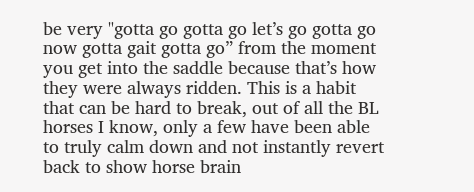be very "gotta go gotta go let’s go gotta go now gotta gait gotta go” from the moment you get into the saddle because that’s how they were always ridden. This is a habit that can be hard to break, out of all the BL horses I know, only a few have been able to truly calm down and not instantly revert back to show horse brain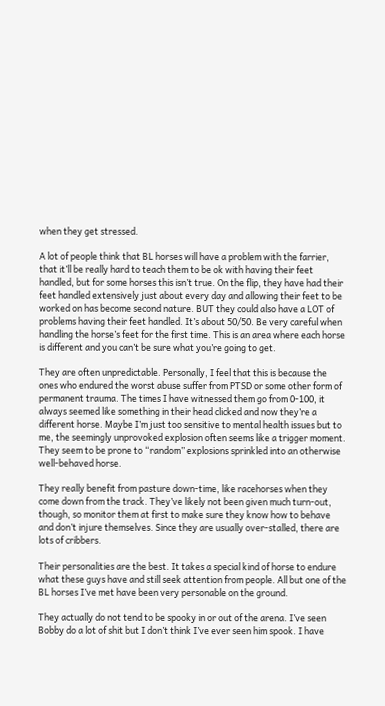when they get stressed.

A lot of people think that BL horses will have a problem with the farrier, that it’ll be really hard to teach them to be ok with having their feet handled, but for some horses this isn’t true. On the flip, they have had their feet handled extensively just about every day and allowing their feet to be worked on has become second nature. BUT they could also have a LOT of problems having their feet handled. It’s about 50/50. Be very careful when handling the horse’s feet for the first time. This is an area where each horse is different and you can’t be sure what you’re going to get.

They are often unpredictable. Personally, I feel that this is because the ones who endured the worst abuse suffer from PTSD or some other form of permanent trauma. The times I have witnessed them go from 0-100, it always seemed like something in their head clicked and now they’re a different horse. Maybe I’m just too sensitive to mental health issues but to me, the seemingly unprovoked explosion often seems like a trigger moment. They seem to be prone to “random” explosions sprinkled into an otherwise well-behaved horse.

They really benefit from pasture down-time, like racehorses when they come down from the track. They’ve likely not been given much turn-out, though, so monitor them at first to make sure they know how to behave and don’t injure themselves. Since they are usually over-stalled, there are lots of cribbers.

Their personalities are the best. It takes a special kind of horse to endure what these guys have and still seek attention from people. All but one of the BL horses I’ve met have been very personable on the ground.

They actually do not tend to be spooky in or out of the arena. I’ve seen Bobby do a lot of shit but I don’t think I’ve ever seen him spook. I have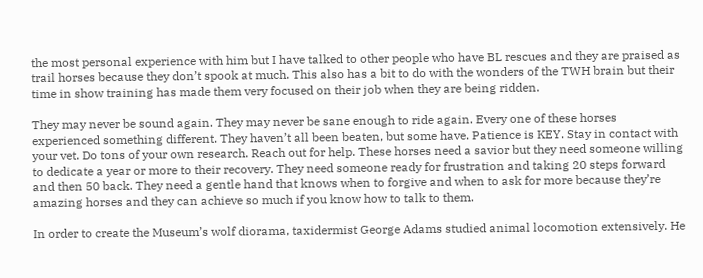the most personal experience with him but I have talked to other people who have BL rescues and they are praised as trail horses because they don’t spook at much. This also has a bit to do with the wonders of the TWH brain but their time in show training has made them very focused on their job when they are being ridden.

They may never be sound again. They may never be sane enough to ride again. Every one of these horses experienced something different. They haven’t all been beaten, but some have. Patience is KEY. Stay in contact with your vet. Do tons of your own research. Reach out for help. These horses need a savior but they need someone willing to dedicate a year or more to their recovery. They need someone ready for frustration and taking 20 steps forward and then 50 back. They need a gentle hand that knows when to forgive and when to ask for more because they’re amazing horses and they can achieve so much if you know how to talk to them.

In order to create the Museum’s wolf diorama, taxidermist George Adams studied animal locomotion extensively. He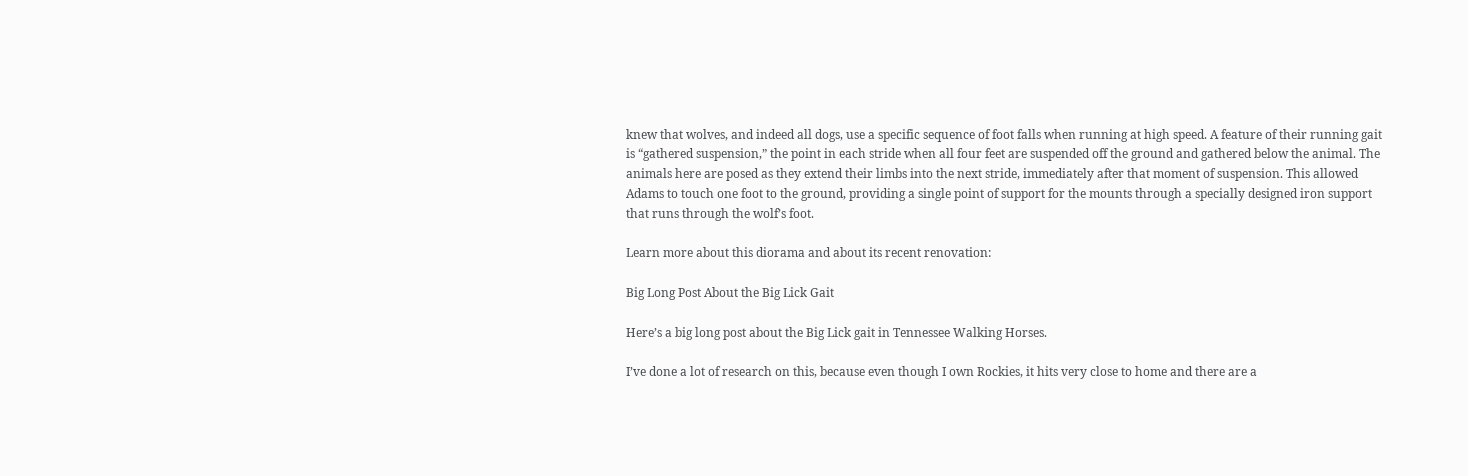knew that wolves, and indeed all dogs, use a specific sequence of foot falls when running at high speed. A feature of their running gait is “gathered suspension,” the point in each stride when all four feet are suspended off the ground and gathered below the animal. The animals here are posed as they extend their limbs into the next stride, immediately after that moment of suspension. This allowed Adams to touch one foot to the ground, providing a single point of support for the mounts through a specially designed iron support that runs through the wolf’s foot.

Learn more about this diorama and about its recent renovation:

Big Long Post About the Big Lick Gait

Here’s a big long post about the Big Lick gait in Tennessee Walking Horses.

I’ve done a lot of research on this, because even though I own Rockies, it hits very close to home and there are a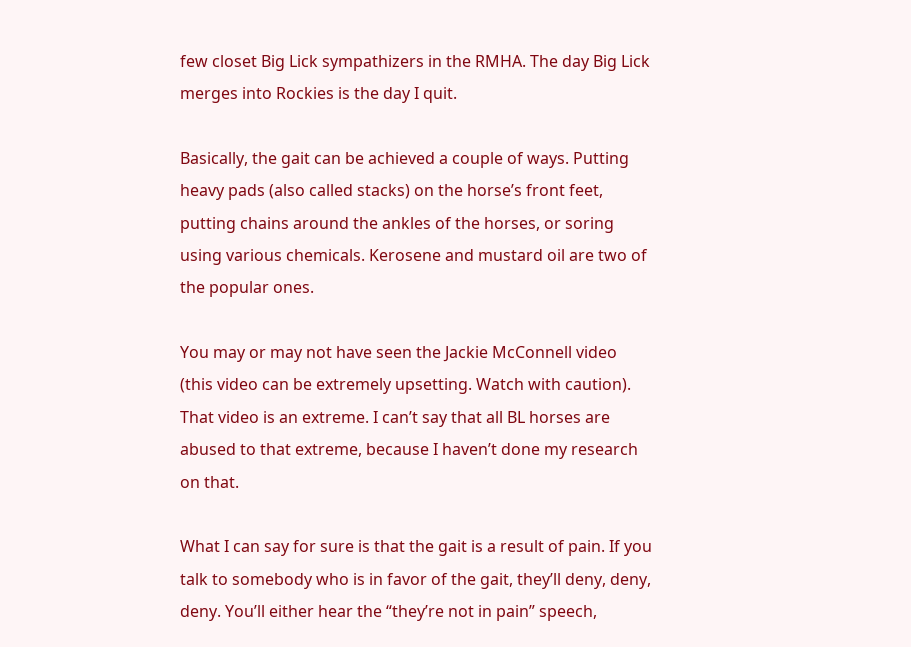few closet Big Lick sympathizers in the RMHA. The day Big Lick merges into Rockies is the day I quit.

Basically, the gait can be achieved a couple of ways. Putting heavy pads (also called stacks) on the horse’s front feet, putting chains around the ankles of the horses, or soring using various chemicals. Kerosene and mustard oil are two of the popular ones.

You may or may not have seen the Jackie McConnell video (this video can be extremely upsetting. Watch with caution). That video is an extreme. I can’t say that all BL horses are abused to that extreme, because I haven’t done my research on that.

What I can say for sure is that the gait is a result of pain. If you talk to somebody who is in favor of the gait, they’ll deny, deny, deny. You’ll either hear the “they’re not in pain” speech,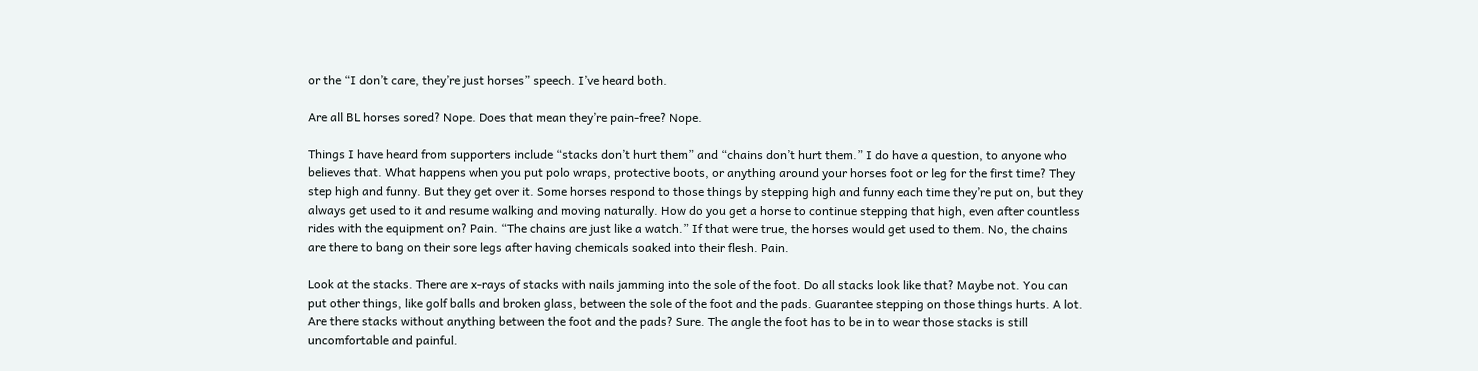or the “I don’t care, they’re just horses” speech. I’ve heard both.

Are all BL horses sored? Nope. Does that mean they’re pain-free? Nope.

Things I have heard from supporters include “stacks don’t hurt them” and “chains don’t hurt them.” I do have a question, to anyone who believes that. What happens when you put polo wraps, protective boots, or anything around your horses foot or leg for the first time? They step high and funny. But they get over it. Some horses respond to those things by stepping high and funny each time they’re put on, but they always get used to it and resume walking and moving naturally. How do you get a horse to continue stepping that high, even after countless rides with the equipment on? Pain. “The chains are just like a watch.” If that were true, the horses would get used to them. No, the chains are there to bang on their sore legs after having chemicals soaked into their flesh. Pain.

Look at the stacks. There are x-rays of stacks with nails jamming into the sole of the foot. Do all stacks look like that? Maybe not. You can put other things, like golf balls and broken glass, between the sole of the foot and the pads. Guarantee stepping on those things hurts. A lot. Are there stacks without anything between the foot and the pads? Sure. The angle the foot has to be in to wear those stacks is still uncomfortable and painful.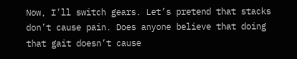Now, I’ll switch gears. Let’s pretend that stacks don’t cause pain. Does anyone believe that doing that gait doesn’t cause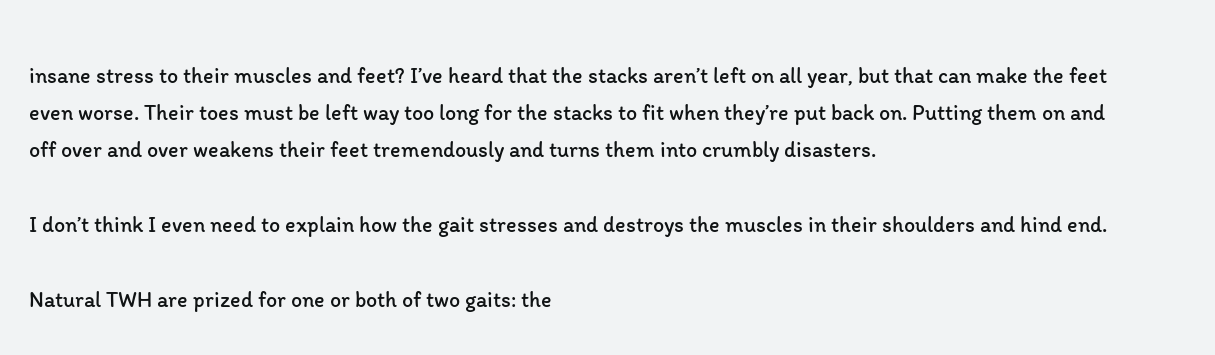insane stress to their muscles and feet? I’ve heard that the stacks aren’t left on all year, but that can make the feet even worse. Their toes must be left way too long for the stacks to fit when they’re put back on. Putting them on and off over and over weakens their feet tremendously and turns them into crumbly disasters.

I don’t think I even need to explain how the gait stresses and destroys the muscles in their shoulders and hind end.

Natural TWH are prized for one or both of two gaits: the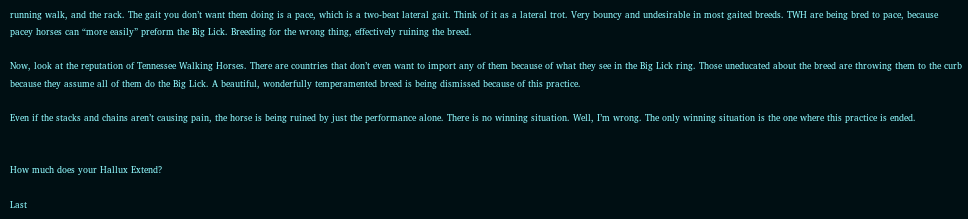running walk, and the rack. The gait you don’t want them doing is a pace, which is a two-beat lateral gait. Think of it as a lateral trot. Very bouncy and undesirable in most gaited breeds. TWH are being bred to pace, because pacey horses can “more easily” preform the Big Lick. Breeding for the wrong thing, effectively ruining the breed.

Now, look at the reputation of Tennessee Walking Horses. There are countries that don’t even want to import any of them because of what they see in the Big Lick ring. Those uneducated about the breed are throwing them to the curb because they assume all of them do the Big Lick. A beautiful, wonderfully temperamented breed is being dismissed because of this practice.

Even if the stacks and chains aren’t causing pain, the horse is being ruined by just the performance alone. There is no winning situation. Well, I’m wrong. The only winning situation is the one where this practice is ended.


How much does your Hallux Extend?

Last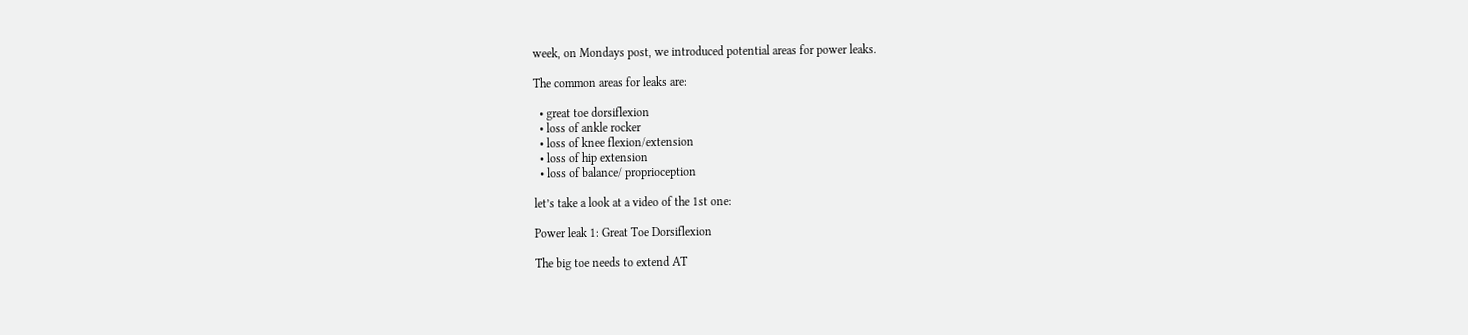week, on Mondays post, we introduced potential areas for power leaks.

The common areas for leaks are:

  • great toe dorsiflexion
  • loss of ankle rocker
  • loss of knee flexion/extension
  • loss of hip extension
  • loss of balance/ proprioception

let’s take a look at a video of the 1st one:

Power leak 1: Great Toe Dorsiflexion

The big toe needs to extend AT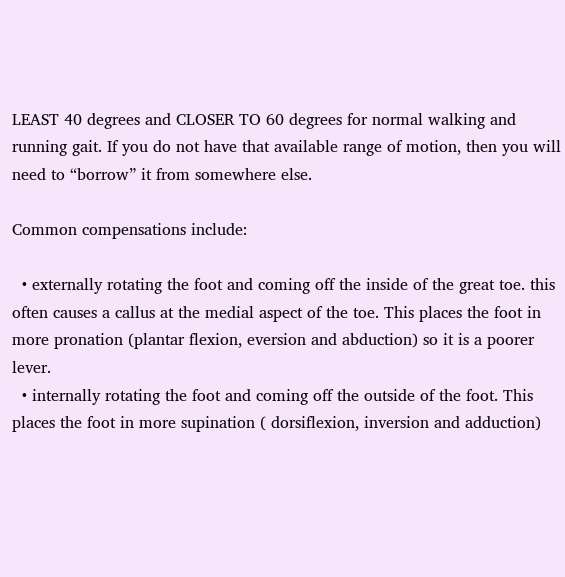LEAST 40 degrees and CLOSER TO 60 degrees for normal walking and running gait. If you do not have that available range of motion, then you will need to “borrow” it from somewhere else.

Common compensations include:

  • externally rotating the foot and coming off the inside of the great toe. this often causes a callus at the medial aspect of the toe. This places the foot in more pronation (plantar flexion, eversion and abduction) so it is a poorer lever.
  • internally rotating the foot and coming off the outside of the foot. This places the foot in more supination ( dorsiflexion, inversion and adduction)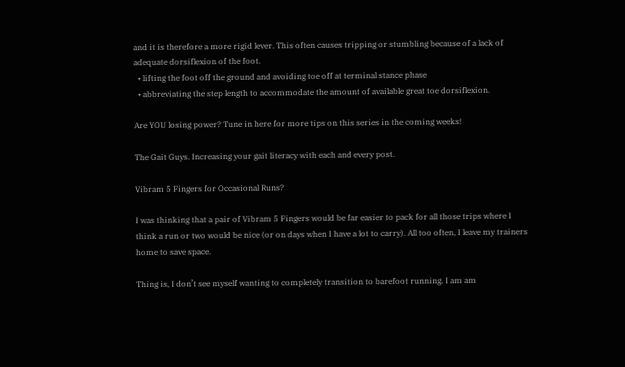and it is therefore a more rigid lever. This often causes tripping or stumbling because of a lack of adequate dorsiflexion of the foot.
  • lifting the foot off the ground and avoiding toe off at terminal stance phase
  • abbreviating the step length to accommodate the amount of available great toe dorsiflexion.

Are YOU losing power? Tune in here for more tips on this series in the coming weeks!

The Gait Guys. Increasing your gait literacy with each and every post.

Vibram 5 Fingers for Occasional Runs?

I was thinking that a pair of Vibram 5 Fingers would be far easier to pack for all those trips where I think a run or two would be nice (or on days when I have a lot to carry). All too often, I leave my trainers home to save space.

Thing is, I don’t see myself wanting to completely transition to barefoot running. I am am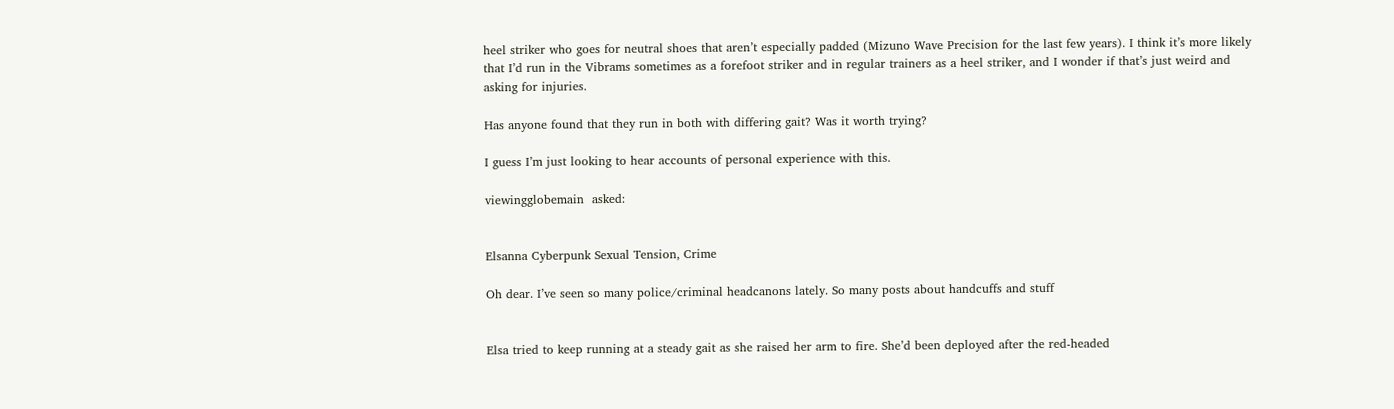heel striker who goes for neutral shoes that aren’t especially padded (Mizuno Wave Precision for the last few years). I think it’s more likely that I’d run in the Vibrams sometimes as a forefoot striker and in regular trainers as a heel striker, and I wonder if that’s just weird and asking for injuries.

Has anyone found that they run in both with differing gait? Was it worth trying?

I guess I’m just looking to hear accounts of personal experience with this.

viewingglobemain  asked:


Elsanna Cyberpunk Sexual Tension, Crime

Oh dear. I’ve seen so many police/criminal headcanons lately. So many posts about handcuffs and stuff


Elsa tried to keep running at a steady gait as she raised her arm to fire. She’d been deployed after the red-headed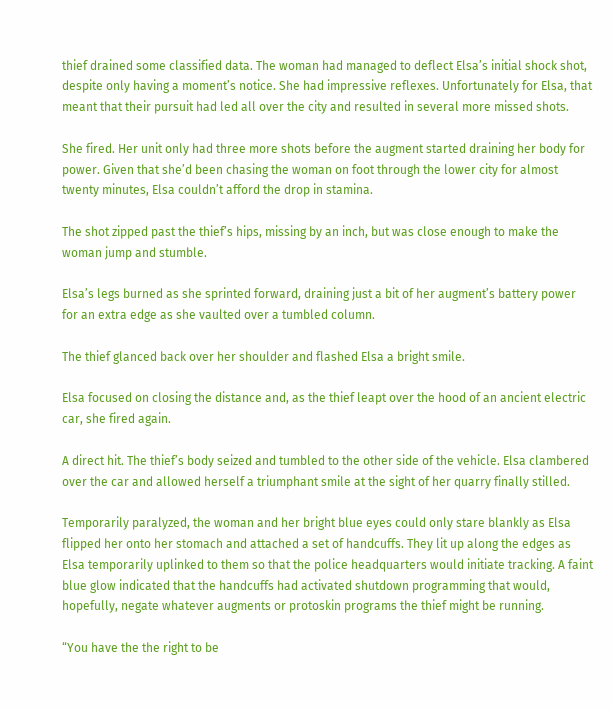thief drained some classified data. The woman had managed to deflect Elsa’s initial shock shot, despite only having a moment’s notice. She had impressive reflexes. Unfortunately for Elsa, that meant that their pursuit had led all over the city and resulted in several more missed shots.

She fired. Her unit only had three more shots before the augment started draining her body for power. Given that she’d been chasing the woman on foot through the lower city for almost twenty minutes, Elsa couldn’t afford the drop in stamina.

The shot zipped past the thief’s hips, missing by an inch, but was close enough to make the woman jump and stumble.

Elsa’s legs burned as she sprinted forward, draining just a bit of her augment’s battery power for an extra edge as she vaulted over a tumbled column.

The thief glanced back over her shoulder and flashed Elsa a bright smile.

Elsa focused on closing the distance and, as the thief leapt over the hood of an ancient electric car, she fired again.

A direct hit. The thief’s body seized and tumbled to the other side of the vehicle. Elsa clambered over the car and allowed herself a triumphant smile at the sight of her quarry finally stilled.

Temporarily paralyzed, the woman and her bright blue eyes could only stare blankly as Elsa flipped her onto her stomach and attached a set of handcuffs. They lit up along the edges as Elsa temporarily uplinked to them so that the police headquarters would initiate tracking. A faint blue glow indicated that the handcuffs had activated shutdown programming that would, hopefully, negate whatever augments or protoskin programs the thief might be running.

“You have the the right to be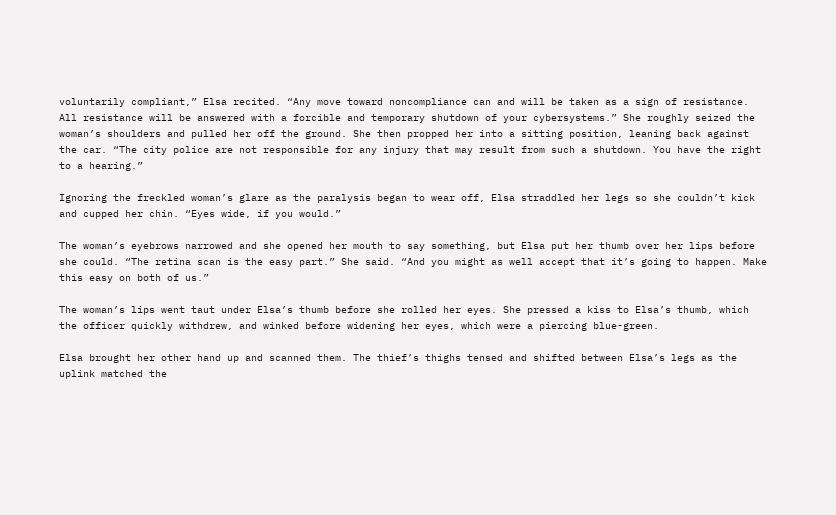voluntarily compliant,” Elsa recited. “Any move toward noncompliance can and will be taken as a sign of resistance. All resistance will be answered with a forcible and temporary shutdown of your cybersystems.” She roughly seized the woman’s shoulders and pulled her off the ground. She then propped her into a sitting position, leaning back against the car. “The city police are not responsible for any injury that may result from such a shutdown. You have the right to a hearing.”

Ignoring the freckled woman’s glare as the paralysis began to wear off, Elsa straddled her legs so she couldn’t kick and cupped her chin. “Eyes wide, if you would.”

The woman’s eyebrows narrowed and she opened her mouth to say something, but Elsa put her thumb over her lips before she could. “The retina scan is the easy part.” She said. “And you might as well accept that it’s going to happen. Make this easy on both of us.”

The woman’s lips went taut under Elsa’s thumb before she rolled her eyes. She pressed a kiss to Elsa’s thumb, which the officer quickly withdrew, and winked before widening her eyes, which were a piercing blue-green.

Elsa brought her other hand up and scanned them. The thief’s thighs tensed and shifted between Elsa’s legs as the uplink matched the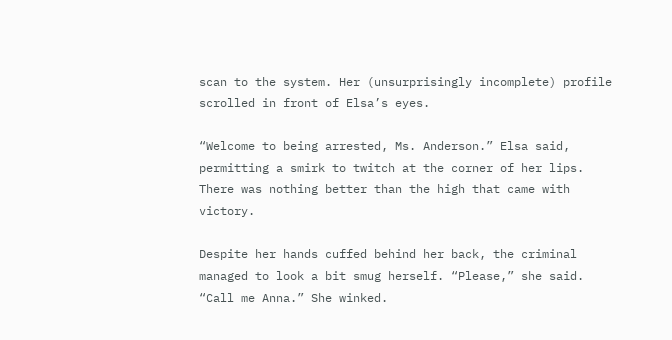scan to the system. Her (unsurprisingly incomplete) profile scrolled in front of Elsa’s eyes.

“Welcome to being arrested, Ms. Anderson.” Elsa said, permitting a smirk to twitch at the corner of her lips. There was nothing better than the high that came with victory.

Despite her hands cuffed behind her back, the criminal managed to look a bit smug herself. “Please,” she said. “Call me Anna.” She winked.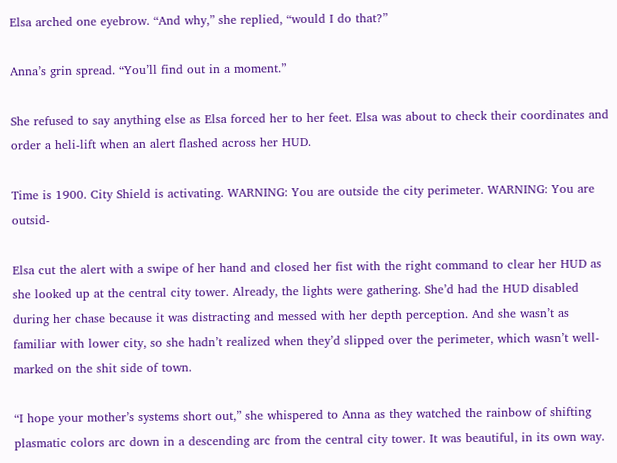Elsa arched one eyebrow. “And why,” she replied, “would I do that?”

Anna’s grin spread. “You’ll find out in a moment.”

She refused to say anything else as Elsa forced her to her feet. Elsa was about to check their coordinates and order a heli-lift when an alert flashed across her HUD.

Time is 1900. City Shield is activating. WARNING: You are outside the city perimeter. WARNING: You are outsid-

Elsa cut the alert with a swipe of her hand and closed her fist with the right command to clear her HUD as she looked up at the central city tower. Already, the lights were gathering. She’d had the HUD disabled during her chase because it was distracting and messed with her depth perception. And she wasn’t as familiar with lower city, so she hadn’t realized when they’d slipped over the perimeter, which wasn’t well-marked on the shit side of town.

“I hope your mother’s systems short out,” she whispered to Anna as they watched the rainbow of shifting plasmatic colors arc down in a descending arc from the central city tower. It was beautiful, in its own way.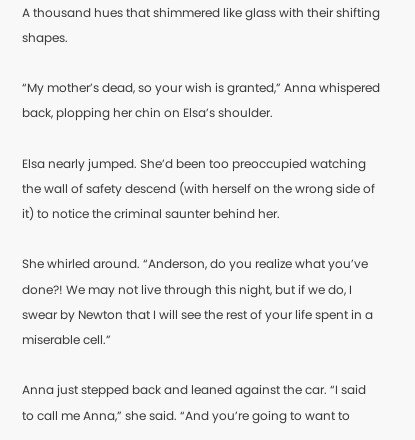A thousand hues that shimmered like glass with their shifting shapes.

“My mother’s dead, so your wish is granted,” Anna whispered back, plopping her chin on Elsa’s shoulder.

Elsa nearly jumped. She’d been too preoccupied watching the wall of safety descend (with herself on the wrong side of it) to notice the criminal saunter behind her.

She whirled around. “Anderson, do you realize what you’ve done?! We may not live through this night, but if we do, I swear by Newton that I will see the rest of your life spent in a miserable cell.”

Anna just stepped back and leaned against the car. “I said to call me Anna,” she said. “And you’re going to want to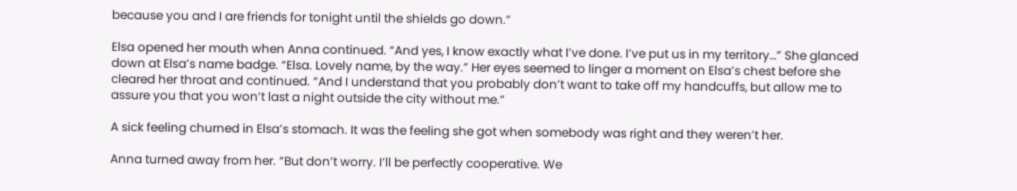because you and I are friends for tonight until the shields go down.”

Elsa opened her mouth when Anna continued. “And yes, I know exactly what I’ve done. I’ve put us in my territory…” She glanced down at Elsa’s name badge. “Elsa. Lovely name, by the way.” Her eyes seemed to linger a moment on Elsa’s chest before she cleared her throat and continued. “And I understand that you probably don’t want to take off my handcuffs, but allow me to assure you that you won’t last a night outside the city without me.”

A sick feeling churned in Elsa’s stomach. It was the feeling she got when somebody was right and they weren’t her.

Anna turned away from her. “But don’t worry. I’ll be perfectly cooperative. We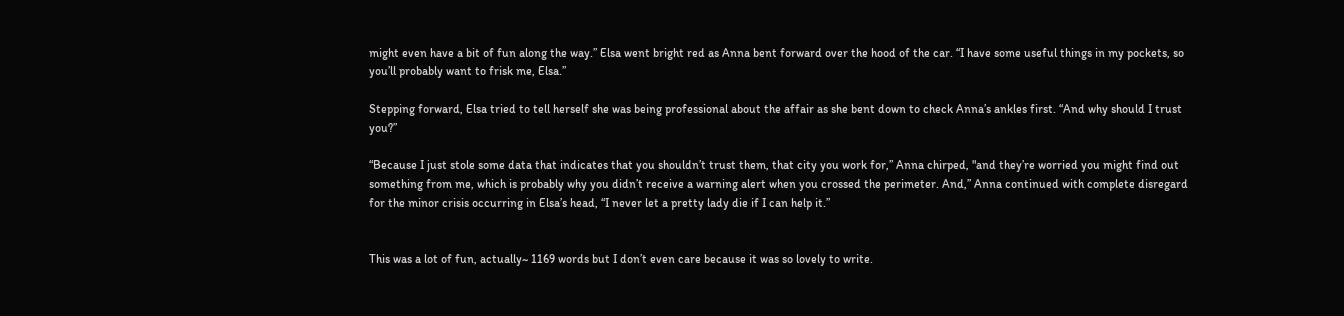might even have a bit of fun along the way.” Elsa went bright red as Anna bent forward over the hood of the car. “I have some useful things in my pockets, so you’ll probably want to frisk me, Elsa.”

Stepping forward, Elsa tried to tell herself she was being professional about the affair as she bent down to check Anna’s ankles first. “And why should I trust you?”

“Because I just stole some data that indicates that you shouldn’t trust them, that city you work for,” Anna chirped, "and they’re worried you might find out something from me, which is probably why you didn’t receive a warning alert when you crossed the perimeter. And,” Anna continued with complete disregard for the minor crisis occurring in Elsa’s head, “I never let a pretty lady die if I can help it.”


This was a lot of fun, actually~ 1169 words but I don’t even care because it was so lovely to write.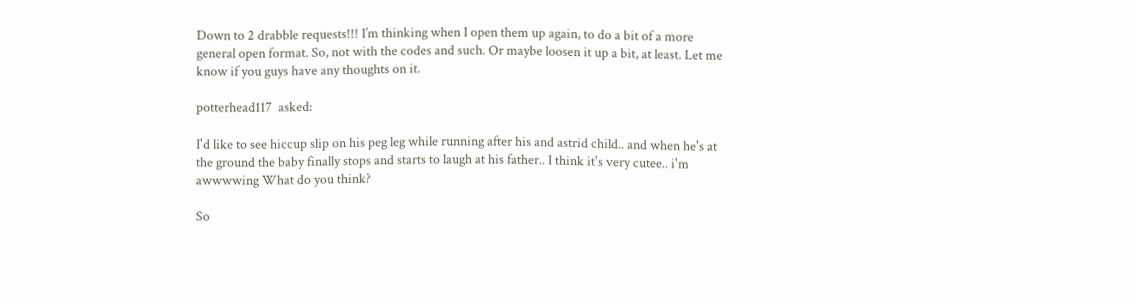Down to 2 drabble requests!!! I’m thinking when I open them up again, to do a bit of a more general open format. So, not with the codes and such. Or maybe loosen it up a bit, at least. Let me know if you guys have any thoughts on it.

potterhead117  asked:

I'd like to see hiccup slip on his peg leg while running after his and astrid child.. and when he's at the ground the baby finally stops and starts to laugh at his father.. I think it's very cutee.. i'm awwwwing What do you think?

So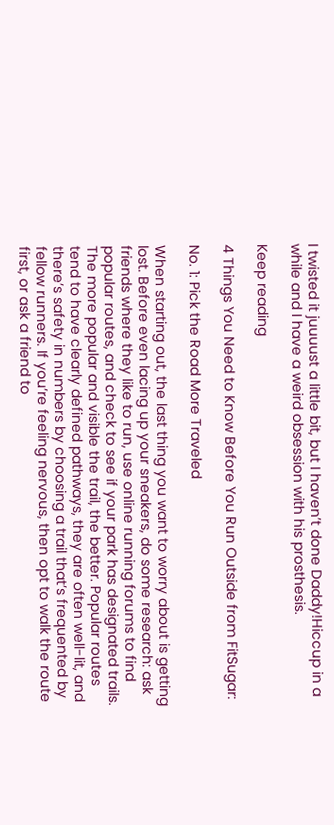I twisted it juuuust a little bit, but I haven’t done Daddy!Hiccup in a while and I have a weird obsession with his prosthesis.

Keep reading

4 Things You Need to Know Before You Run Outside from FitSugar:

No. 1: Pick the Road More Traveled

When starting out, the last thing you want to worry about is getting lost. Before even lacing up your sneakers, do some research: ask friends where they like to run, use online running forums to find popular routes, and check to see if your park has designated trails. The more popular and visible the trail, the better. Popular routes tend to have clearly defined pathways, they are often well-lit, and there’s safety in numbers by choosing a trail that’s frequented by fellow runners. If you’re feeling nervous, then opt to walk the route first, or ask a friend to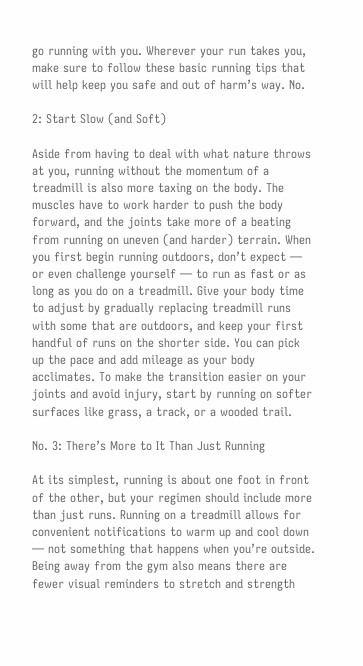go running with you. Wherever your run takes you, make sure to follow these basic running tips that will help keep you safe and out of harm’s way. No.

2: Start Slow (and Soft)

Aside from having to deal with what nature throws at you, running without the momentum of a treadmill is also more taxing on the body. The muscles have to work harder to push the body forward, and the joints take more of a beating from running on uneven (and harder) terrain. When you first begin running outdoors, don’t expect — or even challenge yourself — to run as fast or as long as you do on a treadmill. Give your body time to adjust by gradually replacing treadmill runs with some that are outdoors, and keep your first handful of runs on the shorter side. You can pick up the pace and add mileage as your body acclimates. To make the transition easier on your joints and avoid injury, start by running on softer surfaces like grass, a track, or a wooded trail.

No. 3: There’s More to It Than Just Running

At its simplest, running is about one foot in front of the other, but your regimen should include more than just runs. Running on a treadmill allows for convenient notifications to warm up and cool down — not something that happens when you’re outside. Being away from the gym also means there are fewer visual reminders to stretch and strength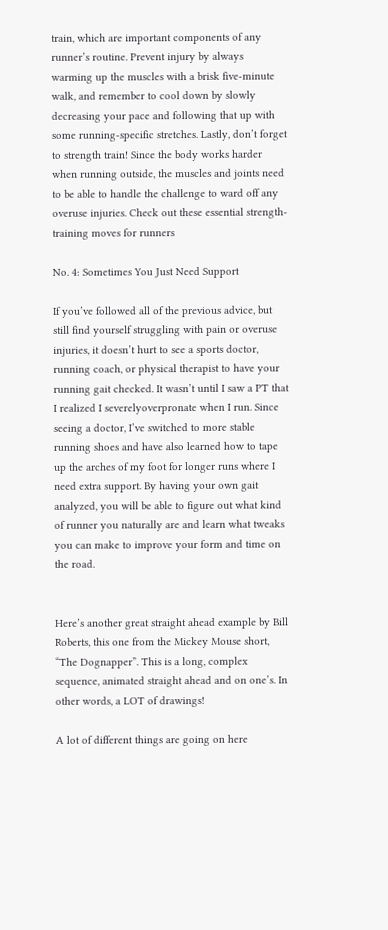train, which are important components of any runner’s routine. Prevent injury by always warming up the muscles with a brisk five-minute walk, and remember to cool down by slowly decreasing your pace and following that up with some running-specific stretches. Lastly, don’t forget to strength train! Since the body works harder when running outside, the muscles and joints need to be able to handle the challenge to ward off any overuse injuries. Check out these essential strength-training moves for runners

No. 4: Sometimes You Just Need Support

If you’ve followed all of the previous advice, but still find yourself struggling with pain or overuse injuries, it doesn’t hurt to see a sports doctor, running coach, or physical therapist to have your running gait checked. It wasn’t until I saw a PT that I realized I severelyoverpronate when I run. Since seeing a doctor, I’ve switched to more stable running shoes and have also learned how to tape up the arches of my foot for longer runs where I need extra support. By having your own gait analyzed, you will be able to figure out what kind of runner you naturally are and learn what tweaks you can make to improve your form and time on the road.


Here’s another great straight ahead example by Bill Roberts, this one from the Mickey Mouse short, “The Dognapper”. This is a long, complex sequence, animated straight ahead and on one’s. In other words, a LOT of drawings!

A lot of different things are going on here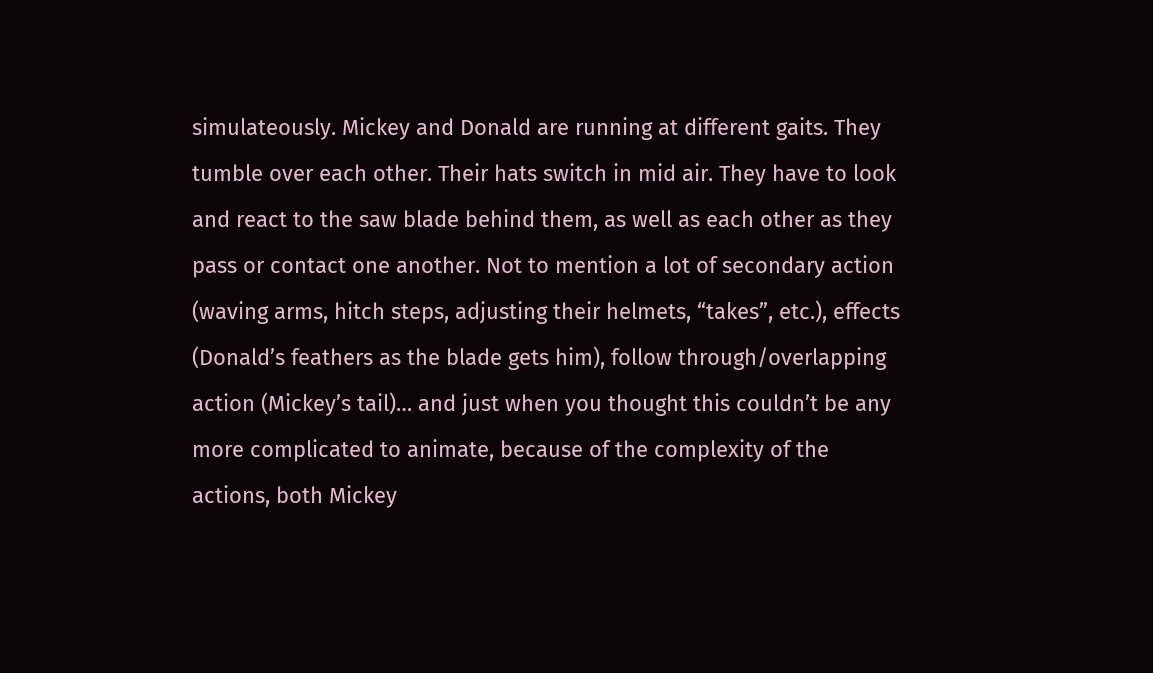simulateously. Mickey and Donald are running at different gaits. They tumble over each other. Their hats switch in mid air. They have to look and react to the saw blade behind them, as well as each other as they pass or contact one another. Not to mention a lot of secondary action (waving arms, hitch steps, adjusting their helmets, “takes”, etc.), effects (Donald’s feathers as the blade gets him), follow through/overlapping action (Mickey’s tail)… and just when you thought this couldn’t be any more complicated to animate, because of the complexity of the actions, both Mickey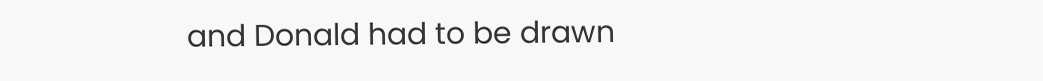and Donald had to be drawn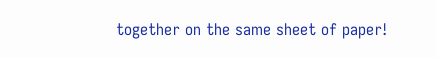together on the same sheet of paper!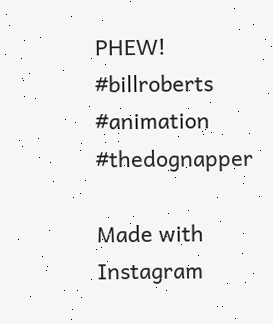PHEW! #billroberts #animation #thedognapper

Made with Instagram